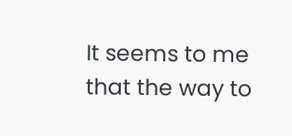It seems to me that the way to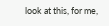look at this, for me,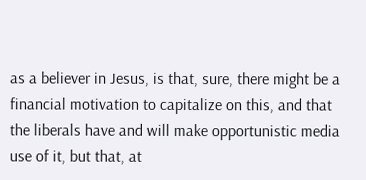as a believer in Jesus, is that, sure, there might be a financial motivation to capitalize on this, and that the liberals have and will make opportunistic media use of it, but that, at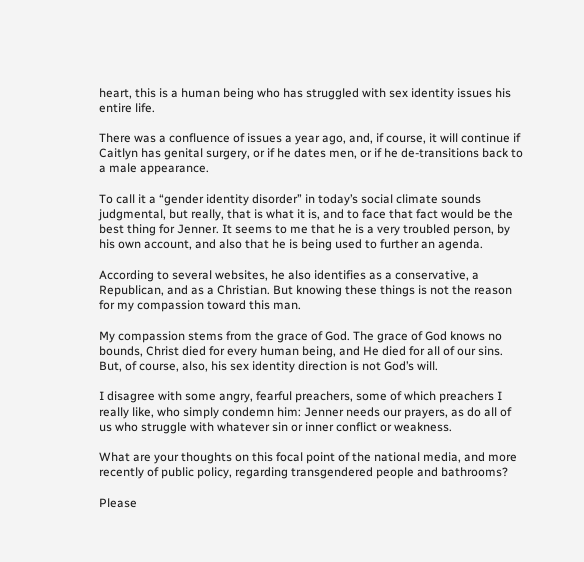heart, this is a human being who has struggled with sex identity issues his entire life.

There was a confluence of issues a year ago, and, if course, it will continue if Caitlyn has genital surgery, or if he dates men, or if he de-transitions back to a male appearance.

To call it a “gender identity disorder” in today’s social climate sounds judgmental, but really, that is what it is, and to face that fact would be the best thing for Jenner. It seems to me that he is a very troubled person, by his own account, and also that he is being used to further an agenda.

According to several websites, he also identifies as a conservative, a Republican, and as a Christian. But knowing these things is not the reason for my compassion toward this man.

My compassion stems from the grace of God. The grace of God knows no bounds, Christ died for every human being, and He died for all of our sins. But, of course, also, his sex identity direction is not God’s will.

I disagree with some angry, fearful preachers, some of which preachers I really like, who simply condemn him: Jenner needs our prayers, as do all of us who struggle with whatever sin or inner conflict or weakness.

What are your thoughts on this focal point of the national media, and more recently of public policy, regarding transgendered people and bathrooms?

Please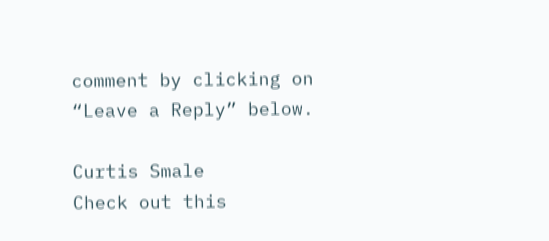comment by clicking on “Leave a Reply” below.

Curtis Smale
Check out this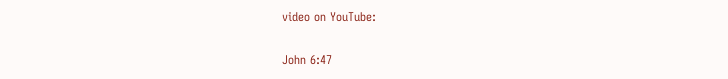video on YouTube:

John 6:47